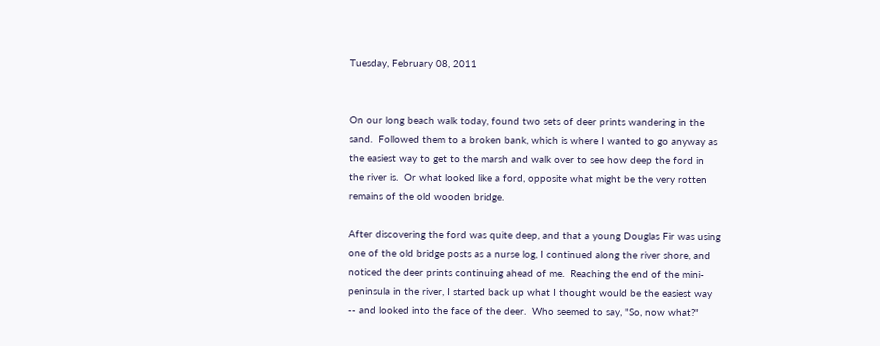Tuesday, February 08, 2011


On our long beach walk today, found two sets of deer prints wandering in the sand.  Followed them to a broken bank, which is where I wanted to go anyway as the easiest way to get to the marsh and walk over to see how deep the ford in the river is.  Or what looked like a ford, opposite what might be the very rotten remains of the old wooden bridge.

After discovering the ford was quite deep, and that a young Douglas Fir was using one of the old bridge posts as a nurse log, I continued along the river shore, and noticed the deer prints continuing ahead of me.  Reaching the end of the mini-peninsula in the river, I started back up what I thought would be the easiest way -- and looked into the face of the deer.  Who seemed to say, "So, now what?"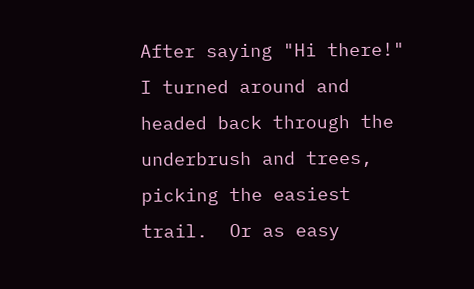After saying "Hi there!" I turned around and headed back through the underbrush and trees, picking the easiest trail.  Or as easy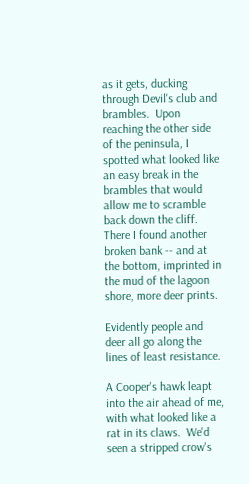as it gets, ducking through Devil's club and brambles.  Upon reaching the other side of the peninsula, I spotted what looked like an easy break in the brambles that would allow me to scramble back down the cliff.  There I found another broken bank -- and at the bottom, imprinted in the mud of the lagoon shore, more deer prints.

Evidently people and deer all go along the lines of least resistance.

A Cooper's hawk leapt into the air ahead of me, with what looked like a rat in its claws.  We'd seen a stripped crow's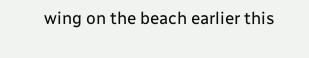wing on the beach earlier this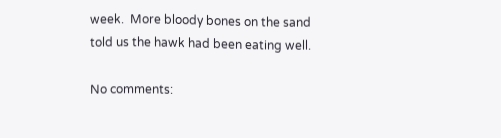week.  More bloody bones on the sand told us the hawk had been eating well.

No comments: